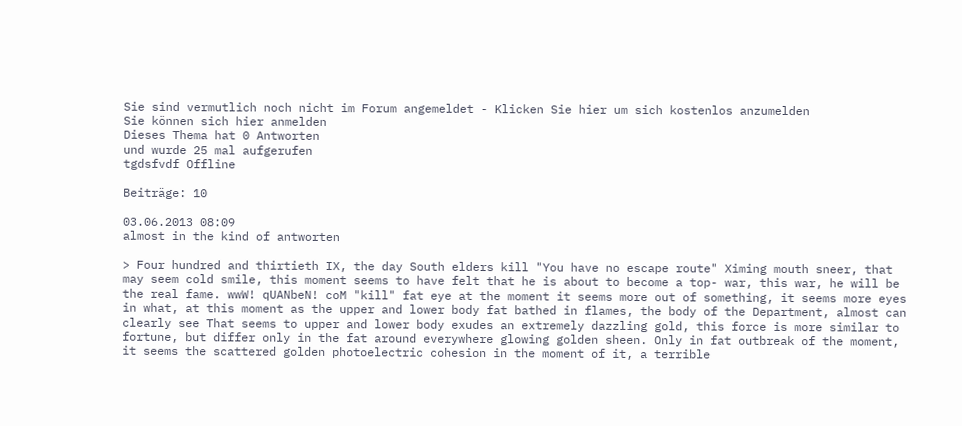Sie sind vermutlich noch nicht im Forum angemeldet - Klicken Sie hier um sich kostenlos anzumelden
Sie können sich hier anmelden
Dieses Thema hat 0 Antworten
und wurde 25 mal aufgerufen
tgdsfvdf Offline

Beiträge: 10

03.06.2013 08:09
almost in the kind of antworten

> Four hundred and thirtieth IX, the day South elders kill "You have no escape route" Ximing mouth sneer, that may seem cold smile, this moment seems to have felt that he is about to become a top- war, this war, he will be the real fame. wwW! qUANbeN! coM "kill" fat eye at the moment it seems more out of something, it seems more eyes in what, at this moment as the upper and lower body fat bathed in flames, the body of the Department, almost can clearly see That seems to upper and lower body exudes an extremely dazzling gold, this force is more similar to fortune, but differ only in the fat around everywhere glowing golden sheen. Only in fat outbreak of the moment, it seems the scattered golden photoelectric cohesion in the moment of it, a terrible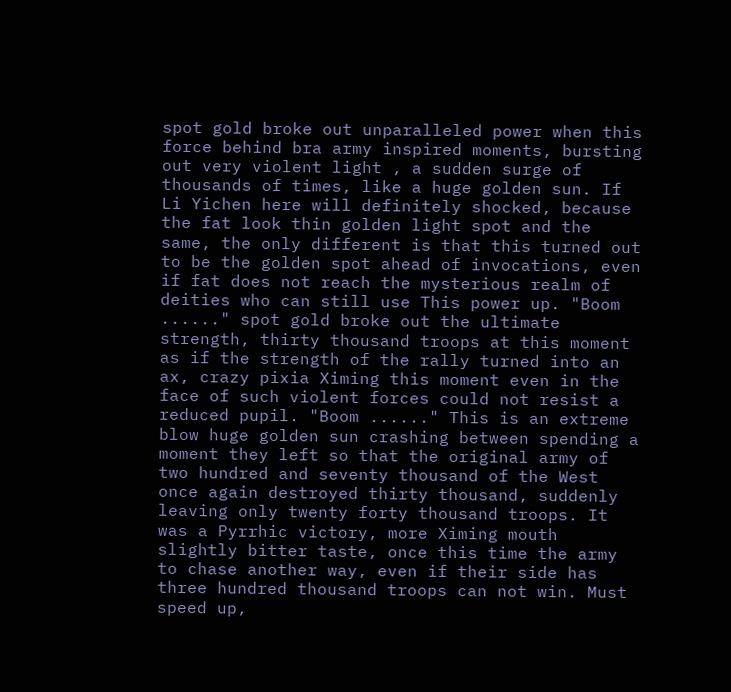spot gold broke out unparalleled power when this force behind bra army inspired moments, bursting out very violent light , a sudden surge of thousands of times, like a huge golden sun. If Li Yichen here will definitely shocked, because the fat look thin golden light spot and the same, the only different is that this turned out to be the golden spot ahead of invocations, even if fat does not reach the mysterious realm of deities who can still use This power up. "Boom ......" spot gold broke out the ultimate strength, thirty thousand troops at this moment as if the strength of the rally turned into an ax, crazy pixia Ximing this moment even in the face of such violent forces could not resist a reduced pupil. "Boom ......" This is an extreme blow huge golden sun crashing between spending a moment they left so that the original army of two hundred and seventy thousand of the West once again destroyed thirty thousand, suddenly leaving only twenty forty thousand troops. It was a Pyrrhic victory, more Ximing mouth slightly bitter taste, once this time the army to chase another way, even if their side has three hundred thousand troops can not win. Must speed up,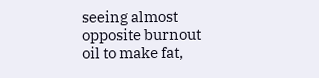seeing almost opposite burnout oil to make fat,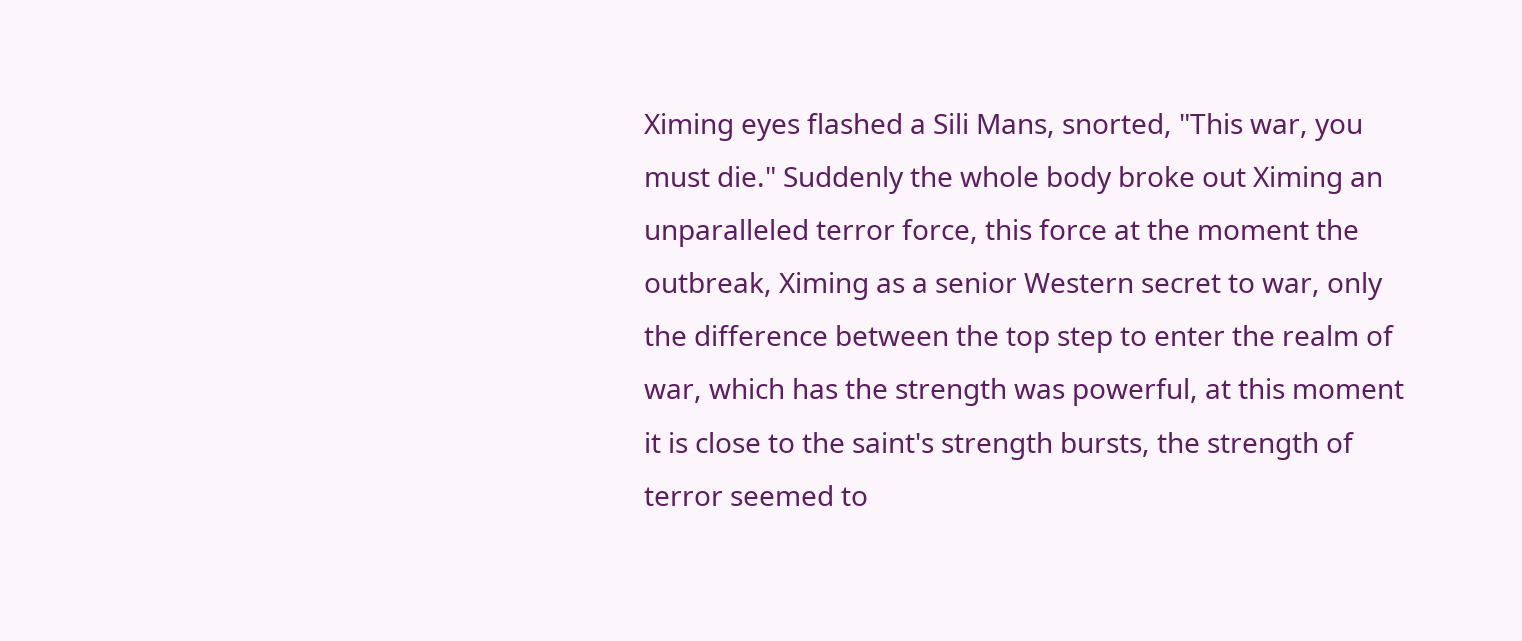Ximing eyes flashed a Sili Mans, snorted, "This war, you must die." Suddenly the whole body broke out Ximing an unparalleled terror force, this force at the moment the outbreak, Ximing as a senior Western secret to war, only the difference between the top step to enter the realm of war, which has the strength was powerful, at this moment it is close to the saint's strength bursts, the strength of terror seemed to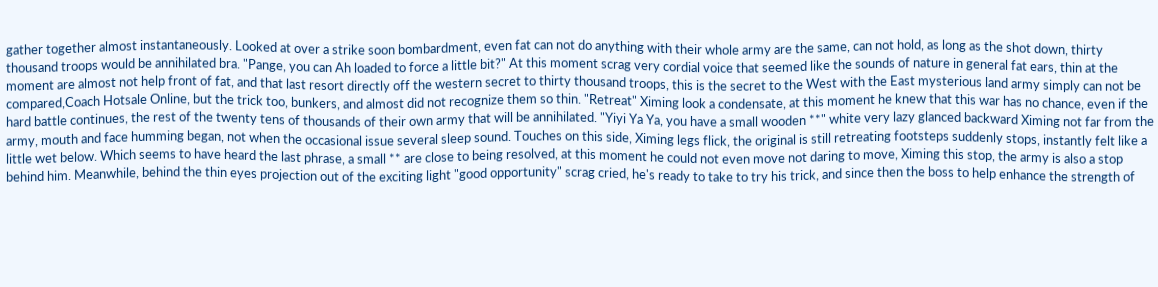gather together almost instantaneously. Looked at over a strike soon bombardment, even fat can not do anything with their whole army are the same, can not hold, as long as the shot down, thirty thousand troops would be annihilated bra. "Pange, you can Ah loaded to force a little bit?" At this moment scrag very cordial voice that seemed like the sounds of nature in general fat ears, thin at the moment are almost not help front of fat, and that last resort directly off the western secret to thirty thousand troops, this is the secret to the West with the East mysterious land army simply can not be compared,Coach Hotsale Online, but the trick too, bunkers, and almost did not recognize them so thin. "Retreat" Ximing look a condensate, at this moment he knew that this war has no chance, even if the hard battle continues, the rest of the twenty tens of thousands of their own army that will be annihilated. "Yiyi Ya Ya, you have a small wooden **" white very lazy glanced backward Ximing not far from the army, mouth and face humming began, not when the occasional issue several sleep sound. Touches on this side, Ximing legs flick, the original is still retreating footsteps suddenly stops, instantly felt like a little wet below. Which seems to have heard the last phrase, a small ** are close to being resolved, at this moment he could not even move not daring to move, Ximing this stop, the army is also a stop behind him. Meanwhile, behind the thin eyes projection out of the exciting light "good opportunity" scrag cried, he's ready to take to try his trick, and since then the boss to help enhance the strength of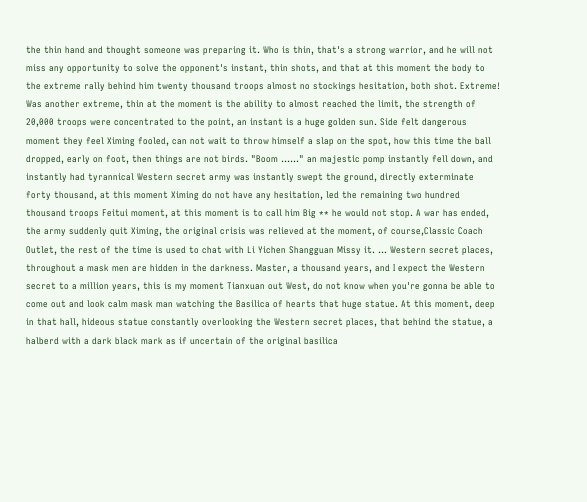the thin hand and thought someone was preparing it. Who is thin, that's a strong warrior, and he will not miss any opportunity to solve the opponent's instant, thin shots, and that at this moment the body to the extreme rally behind him twenty thousand troops almost no stockings hesitation, both shot. Extreme! Was another extreme, thin at the moment is the ability to almost reached the limit, the strength of 20,000 troops were concentrated to the point, an instant is a huge golden sun. Side felt dangerous moment they feel Ximing fooled, can not wait to throw himself a slap on the spot, how this time the ball dropped, early on foot, then things are not birds. "Boom ......" an majestic pomp instantly fell down, and instantly had tyrannical Western secret army was instantly swept the ground, directly exterminate forty thousand, at this moment Ximing do not have any hesitation, led the remaining two hundred thousand troops Feitui moment, at this moment is to call him Big ** he would not stop. A war has ended, the army suddenly quit Ximing, the original crisis was relieved at the moment, of course,Classic Coach Outlet, the rest of the time is used to chat with Li Yichen Shangguan Missy it. ... Western secret places, throughout a mask men are hidden in the darkness. Master, a thousand years, and I expect the Western secret to a million years, this is my moment Tianxuan out West, do not know when you're gonna be able to come out and look calm mask man watching the Basilica of hearts that huge statue. At this moment, deep in that hall, hideous statue constantly overlooking the Western secret places, that behind the statue, a halberd with a dark black mark as if uncertain of the original basilica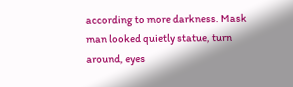according to more darkness. Mask man looked quietly statue, turn around, eyes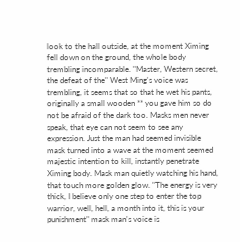look to the hall outside, at the moment Ximing fell down on the ground, the whole body trembling incomparable. "Master, Western secret, the defeat of the" West Ming's voice was trembling, it seems that so that he wet his pants, originally a small wooden ** you gave him so do not be afraid of the dark too. Masks men never speak, that eye can not seem to see any expression. Just the man had seemed invisible mask turned into a wave at the moment seemed majestic intention to kill, instantly penetrate Ximing body. Mask man quietly watching his hand, that touch more golden glow. "The energy is very thick, I believe only one step to enter the top warrior, well, hell, a month into it, this is your punishment" mask man's voice is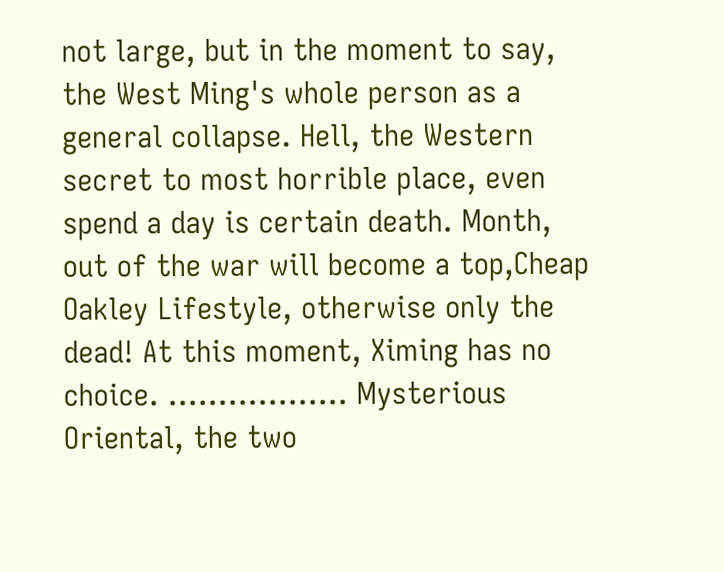not large, but in the moment to say, the West Ming's whole person as a general collapse. Hell, the Western secret to most horrible place, even spend a day is certain death. Month, out of the war will become a top,Cheap Oakley Lifestyle, otherwise only the dead! At this moment, Ximing has no choice. .................. Mysterious Oriental, the two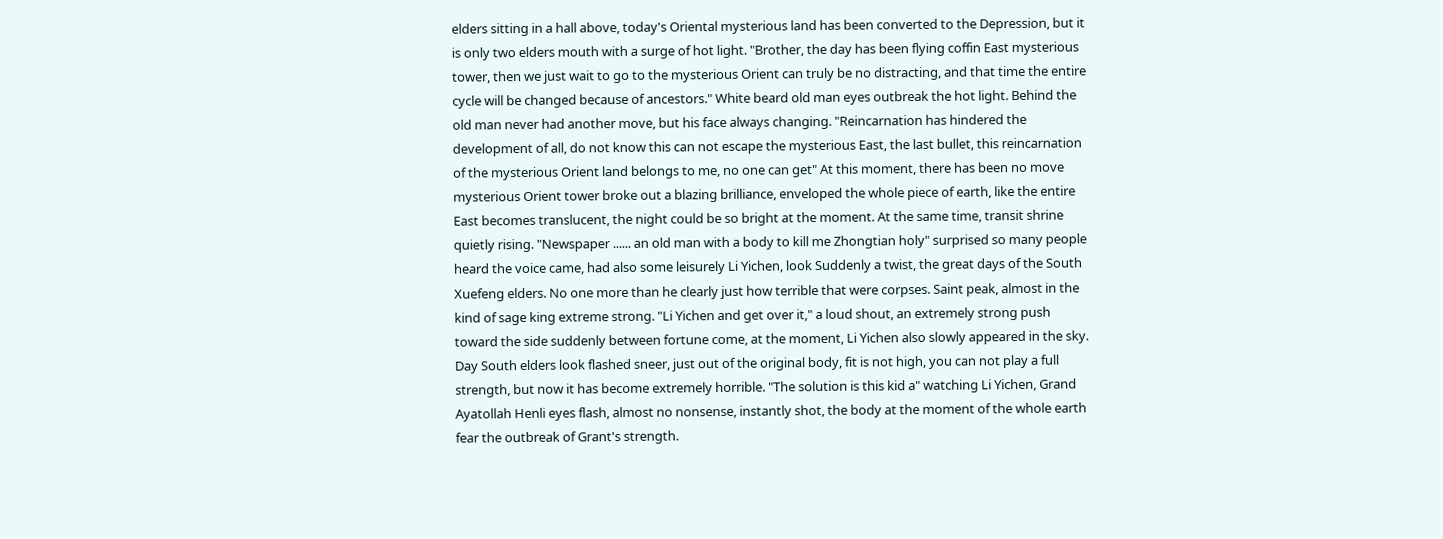elders sitting in a hall above, today's Oriental mysterious land has been converted to the Depression, but it is only two elders mouth with a surge of hot light. "Brother, the day has been flying coffin East mysterious tower, then we just wait to go to the mysterious Orient can truly be no distracting, and that time the entire cycle will be changed because of ancestors." White beard old man eyes outbreak the hot light. Behind the old man never had another move, but his face always changing. "Reincarnation has hindered the development of all, do not know this can not escape the mysterious East, the last bullet, this reincarnation of the mysterious Orient land belongs to me, no one can get" At this moment, there has been no move mysterious Orient tower broke out a blazing brilliance, enveloped the whole piece of earth, like the entire East becomes translucent, the night could be so bright at the moment. At the same time, transit shrine quietly rising. "Newspaper ...... an old man with a body to kill me Zhongtian holy" surprised so many people heard the voice came, had also some leisurely Li Yichen, look Suddenly a twist, the great days of the South Xuefeng elders. No one more than he clearly just how terrible that were corpses. Saint peak, almost in the kind of sage king extreme strong. "Li Yichen and get over it," a loud shout, an extremely strong push toward the side suddenly between fortune come, at the moment, Li Yichen also slowly appeared in the sky. Day South elders look flashed sneer, just out of the original body, fit is not high, you can not play a full strength, but now it has become extremely horrible. "The solution is this kid a" watching Li Yichen, Grand Ayatollah Henli eyes flash, almost no nonsense, instantly shot, the body at the moment of the whole earth fear the outbreak of Grant's strength.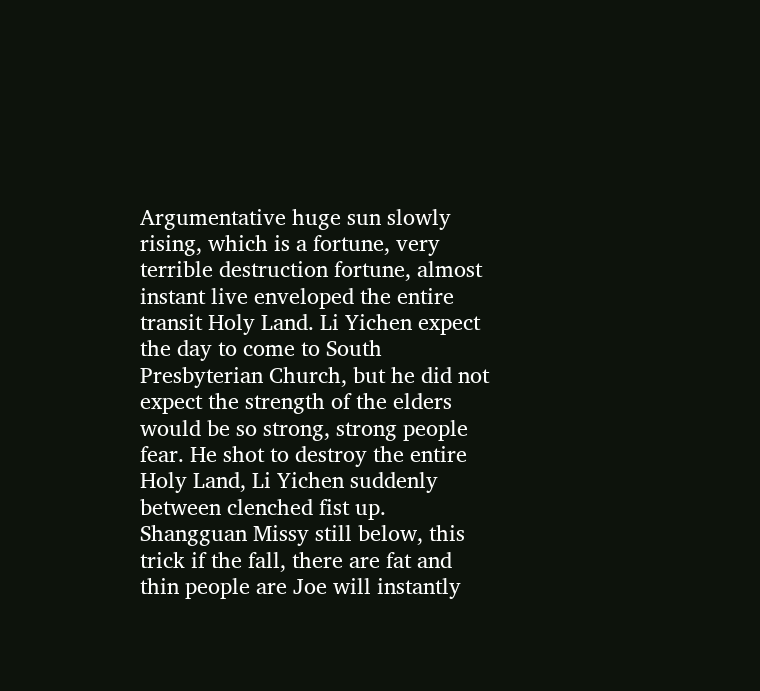Argumentative huge sun slowly rising, which is a fortune, very terrible destruction fortune, almost instant live enveloped the entire transit Holy Land. Li Yichen expect the day to come to South Presbyterian Church, but he did not expect the strength of the elders would be so strong, strong people fear. He shot to destroy the entire Holy Land, Li Yichen suddenly between clenched fist up. Shangguan Missy still below, this trick if the fall, there are fat and thin people are Joe will instantly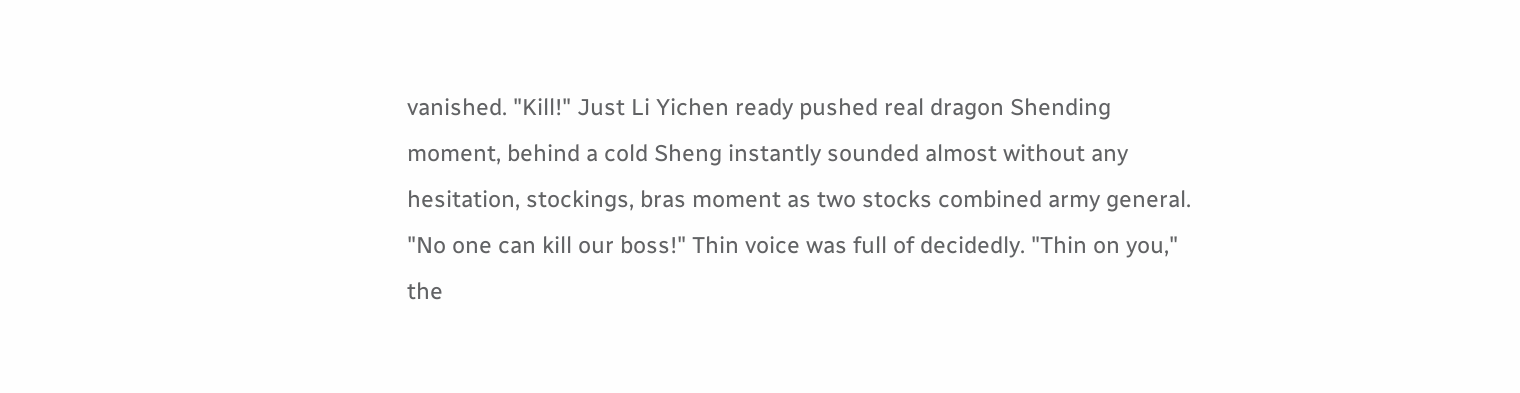vanished. "Kill!" Just Li Yichen ready pushed real dragon Shending moment, behind a cold Sheng instantly sounded almost without any hesitation, stockings, bras moment as two stocks combined army general. "No one can kill our boss!" Thin voice was full of decidedly. "Thin on you," the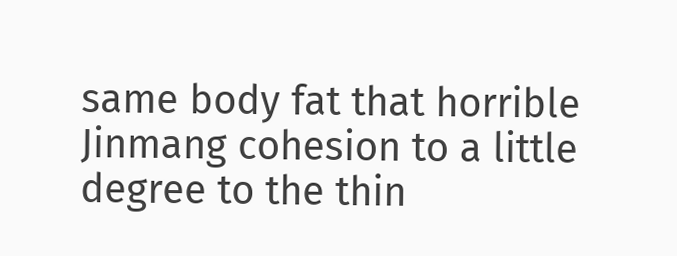same body fat that horrible Jinmang cohesion to a little degree to the thin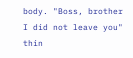body. "Boss, brother I did not leave you" thin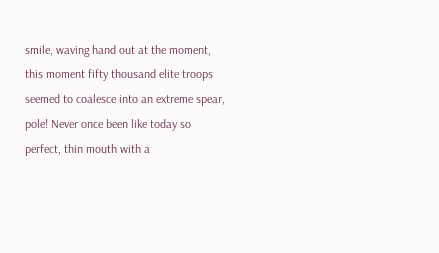smile, waving hand out at the moment, this moment fifty thousand elite troops seemed to coalesce into an extreme spear, pole! Never once been like today so perfect, thin mouth with a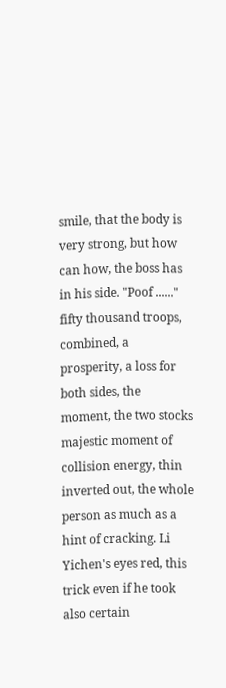smile, that the body is very strong, but how can how, the boss has in his side. "Poof ......" fifty thousand troops, combined, a prosperity, a loss for both sides, the moment, the two stocks majestic moment of collision energy, thin inverted out, the whole person as much as a hint of cracking. Li Yichen's eyes red, this trick even if he took also certain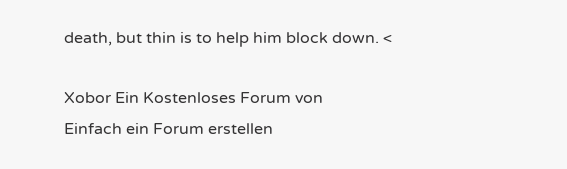death, but thin is to help him block down. <

Xobor Ein Kostenloses Forum von
Einfach ein Forum erstellen